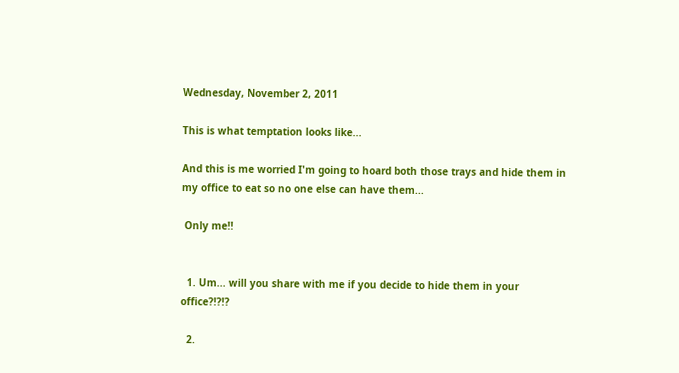Wednesday, November 2, 2011

This is what temptation looks like...

And this is me worried I'm going to hoard both those trays and hide them in my office to eat so no one else can have them...

 Only me!!


  1. Um... will you share with me if you decide to hide them in your office?!?!?

  2.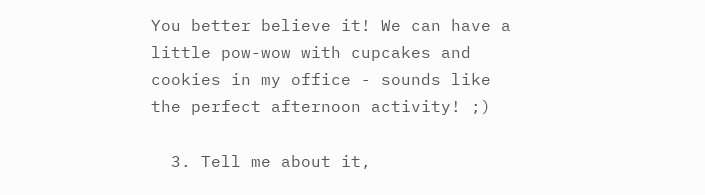You better believe it! We can have a little pow-wow with cupcakes and cookies in my office - sounds like the perfect afternoon activity! ;)

  3. Tell me about it,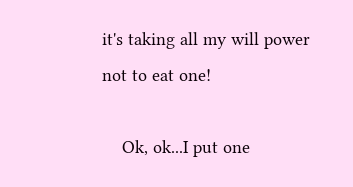it's taking all my will power not to eat one!

    Ok, ok...I put one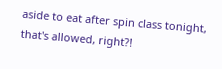aside to eat after spin class tonight, that's allowed, right?!